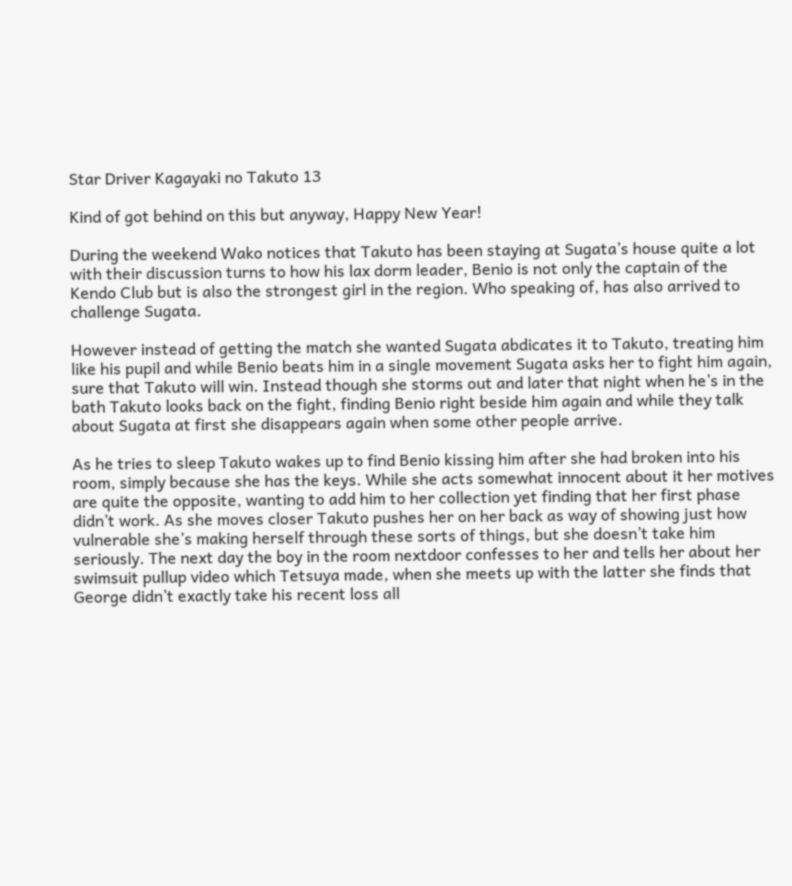Star Driver Kagayaki no Takuto 13

Kind of got behind on this but anyway, Happy New Year!

During the weekend Wako notices that Takuto has been staying at Sugata’s house quite a lot with their discussion turns to how his lax dorm leader, Benio is not only the captain of the Kendo Club but is also the strongest girl in the region. Who speaking of, has also arrived to challenge Sugata.

However instead of getting the match she wanted Sugata abdicates it to Takuto, treating him like his pupil and while Benio beats him in a single movement Sugata asks her to fight him again, sure that Takuto will win. Instead though she storms out and later that night when he’s in the bath Takuto looks back on the fight, finding Benio right beside him again and while they talk about Sugata at first she disappears again when some other people arrive.

As he tries to sleep Takuto wakes up to find Benio kissing him after she had broken into his room, simply because she has the keys. While she acts somewhat innocent about it her motives are quite the opposite, wanting to add him to her collection yet finding that her first phase didn’t work. As she moves closer Takuto pushes her on her back as way of showing just how vulnerable she’s making herself through these sorts of things, but she doesn’t take him seriously. The next day the boy in the room nextdoor confesses to her and tells her about her swimsuit pullup video which Tetsuya made, when she meets up with the latter she finds that George didn’t exactly take his recent loss all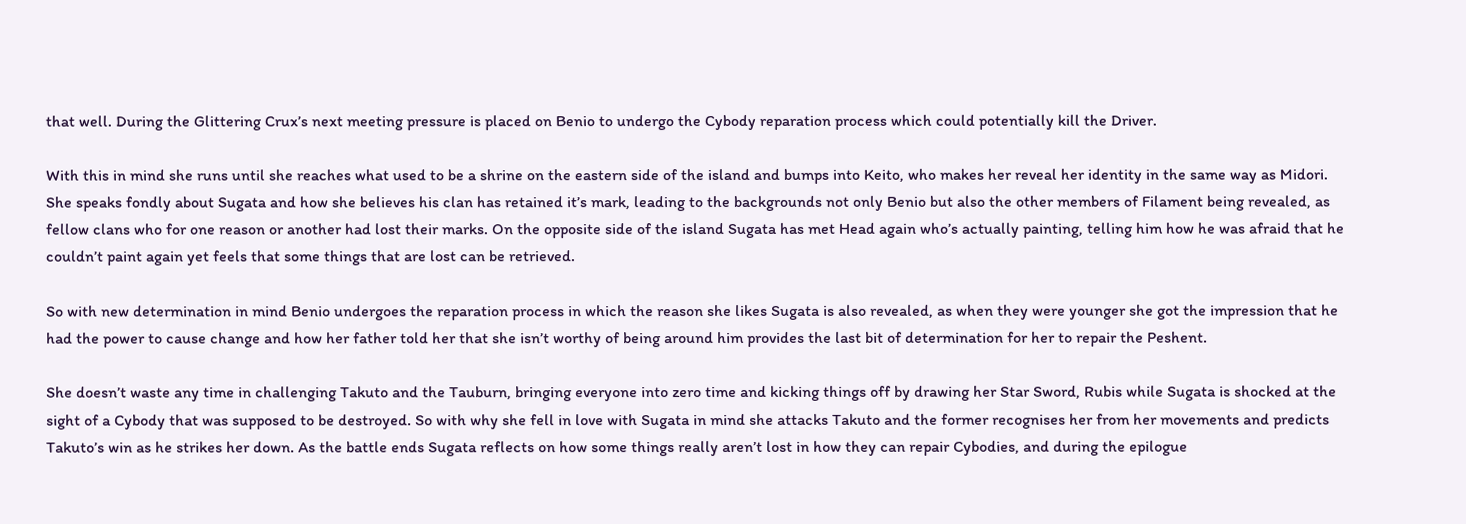that well. During the Glittering Crux’s next meeting pressure is placed on Benio to undergo the Cybody reparation process which could potentially kill the Driver.

With this in mind she runs until she reaches what used to be a shrine on the eastern side of the island and bumps into Keito, who makes her reveal her identity in the same way as Midori. She speaks fondly about Sugata and how she believes his clan has retained it’s mark, leading to the backgrounds not only Benio but also the other members of Filament being revealed, as fellow clans who for one reason or another had lost their marks. On the opposite side of the island Sugata has met Head again who’s actually painting, telling him how he was afraid that he couldn’t paint again yet feels that some things that are lost can be retrieved.

So with new determination in mind Benio undergoes the reparation process in which the reason she likes Sugata is also revealed, as when they were younger she got the impression that he had the power to cause change and how her father told her that she isn’t worthy of being around him provides the last bit of determination for her to repair the Peshent.

She doesn’t waste any time in challenging Takuto and the Tauburn, bringing everyone into zero time and kicking things off by drawing her Star Sword, Rubis while Sugata is shocked at the sight of a Cybody that was supposed to be destroyed. So with why she fell in love with Sugata in mind she attacks Takuto and the former recognises her from her movements and predicts Takuto’s win as he strikes her down. As the battle ends Sugata reflects on how some things really aren’t lost in how they can repair Cybodies, and during the epilogue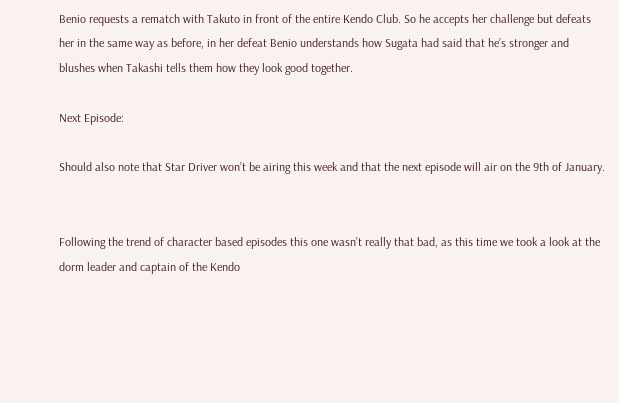Benio requests a rematch with Takuto in front of the entire Kendo Club. So he accepts her challenge but defeats her in the same way as before, in her defeat Benio understands how Sugata had said that he’s stronger and blushes when Takashi tells them how they look good together.

Next Episode:

Should also note that Star Driver won’t be airing this week and that the next episode will air on the 9th of January.


Following the trend of character based episodes this one wasn’t really that bad, as this time we took a look at the dorm leader and captain of the Kendo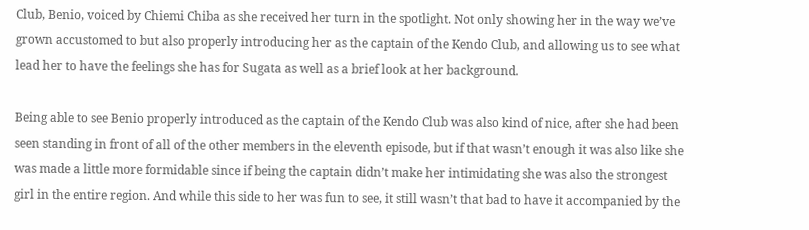Club, Benio, voiced by Chiemi Chiba as she received her turn in the spotlight. Not only showing her in the way we’ve grown accustomed to but also properly introducing her as the captain of the Kendo Club, and allowing us to see what lead her to have the feelings she has for Sugata as well as a brief look at her background.

Being able to see Benio properly introduced as the captain of the Kendo Club was also kind of nice, after she had been seen standing in front of all of the other members in the eleventh episode, but if that wasn’t enough it was also like she was made a little more formidable since if being the captain didn’t make her intimidating she was also the strongest girl in the entire region. And while this side to her was fun to see, it still wasn’t that bad to have it accompanied by the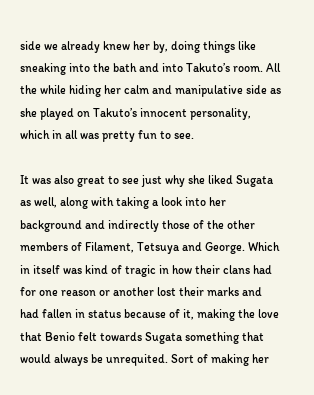side we already knew her by, doing things like sneaking into the bath and into Takuto’s room. All the while hiding her calm and manipulative side as she played on Takuto’s innocent personality, which in all was pretty fun to see.

It was also great to see just why she liked Sugata as well, along with taking a look into her background and indirectly those of the other members of Filament, Tetsuya and George. Which in itself was kind of tragic in how their clans had for one reason or another lost their marks and had fallen in status because of it, making the love that Benio felt towards Sugata something that would always be unrequited. Sort of making her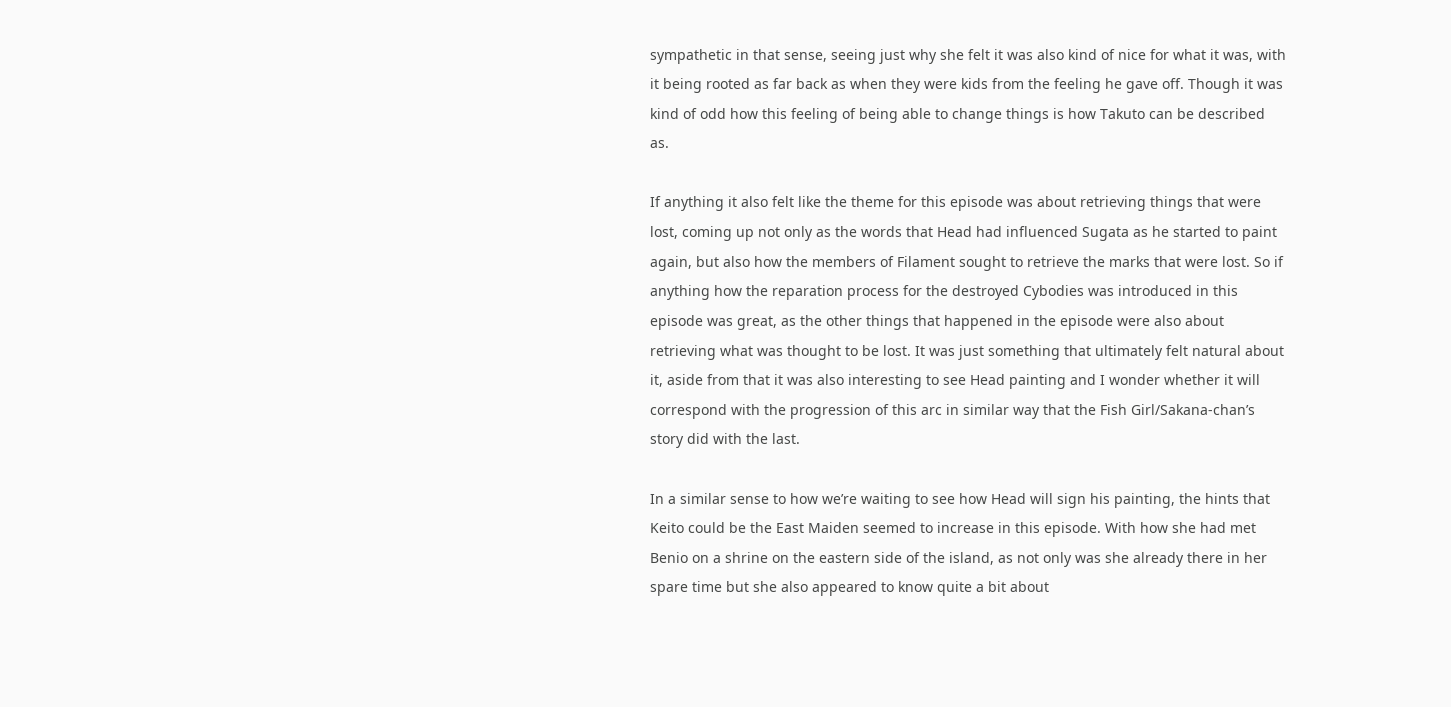sympathetic in that sense, seeing just why she felt it was also kind of nice for what it was, with it being rooted as far back as when they were kids from the feeling he gave off. Though it was kind of odd how this feeling of being able to change things is how Takuto can be described as.

If anything it also felt like the theme for this episode was about retrieving things that were lost, coming up not only as the words that Head had influenced Sugata as he started to paint again, but also how the members of Filament sought to retrieve the marks that were lost. So if anything how the reparation process for the destroyed Cybodies was introduced in this episode was great, as the other things that happened in the episode were also about retrieving what was thought to be lost. It was just something that ultimately felt natural about it, aside from that it was also interesting to see Head painting and I wonder whether it will correspond with the progression of this arc in similar way that the Fish Girl/Sakana-chan’s story did with the last.

In a similar sense to how we’re waiting to see how Head will sign his painting, the hints that Keito could be the East Maiden seemed to increase in this episode. With how she had met Benio on a shrine on the eastern side of the island, as not only was she already there in her spare time but she also appeared to know quite a bit about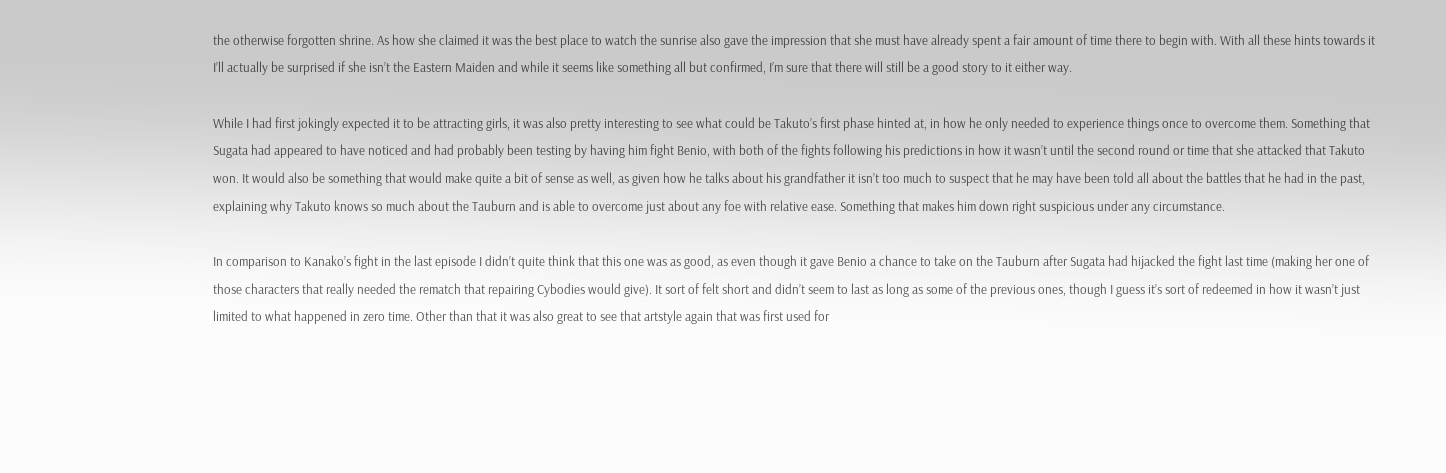the otherwise forgotten shrine. As how she claimed it was the best place to watch the sunrise also gave the impression that she must have already spent a fair amount of time there to begin with. With all these hints towards it I’ll actually be surprised if she isn’t the Eastern Maiden and while it seems like something all but confirmed, I’m sure that there will still be a good story to it either way.

While I had first jokingly expected it to be attracting girls, it was also pretty interesting to see what could be Takuto’s first phase hinted at, in how he only needed to experience things once to overcome them. Something that Sugata had appeared to have noticed and had probably been testing by having him fight Benio, with both of the fights following his predictions in how it wasn’t until the second round or time that she attacked that Takuto won. It would also be something that would make quite a bit of sense as well, as given how he talks about his grandfather it isn’t too much to suspect that he may have been told all about the battles that he had in the past, explaining why Takuto knows so much about the Tauburn and is able to overcome just about any foe with relative ease. Something that makes him down right suspicious under any circumstance.

In comparison to Kanako’s fight in the last episode I didn’t quite think that this one was as good, as even though it gave Benio a chance to take on the Tauburn after Sugata had hijacked the fight last time (making her one of those characters that really needed the rematch that repairing Cybodies would give). It sort of felt short and didn’t seem to last as long as some of the previous ones, though I guess it’s sort of redeemed in how it wasn’t just limited to what happened in zero time. Other than that it was also great to see that artstyle again that was first used for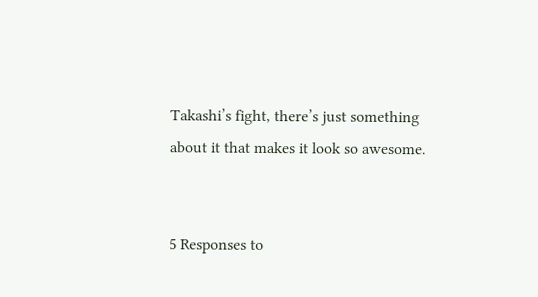Takashi’s fight, there’s just something about it that makes it look so awesome.


5 Responses to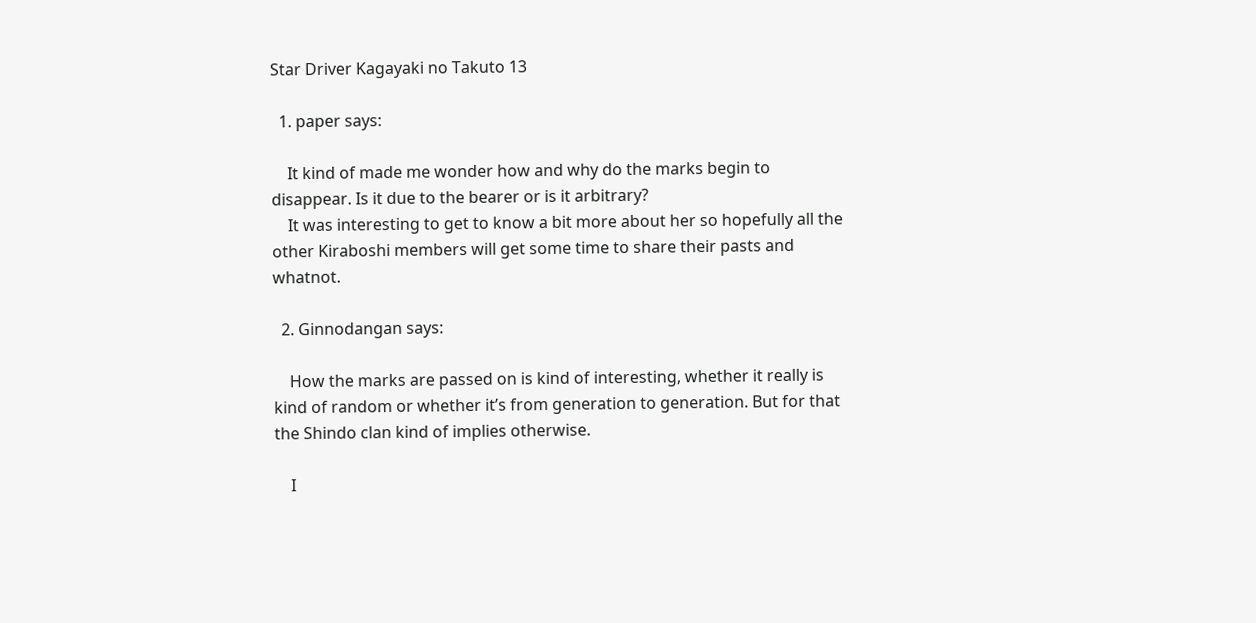Star Driver Kagayaki no Takuto 13

  1. paper says:

    It kind of made me wonder how and why do the marks begin to disappear. Is it due to the bearer or is it arbitrary?
    It was interesting to get to know a bit more about her so hopefully all the other Kiraboshi members will get some time to share their pasts and whatnot.

  2. Ginnodangan says:

    How the marks are passed on is kind of interesting, whether it really is kind of random or whether it’s from generation to generation. But for that the Shindo clan kind of implies otherwise.

    I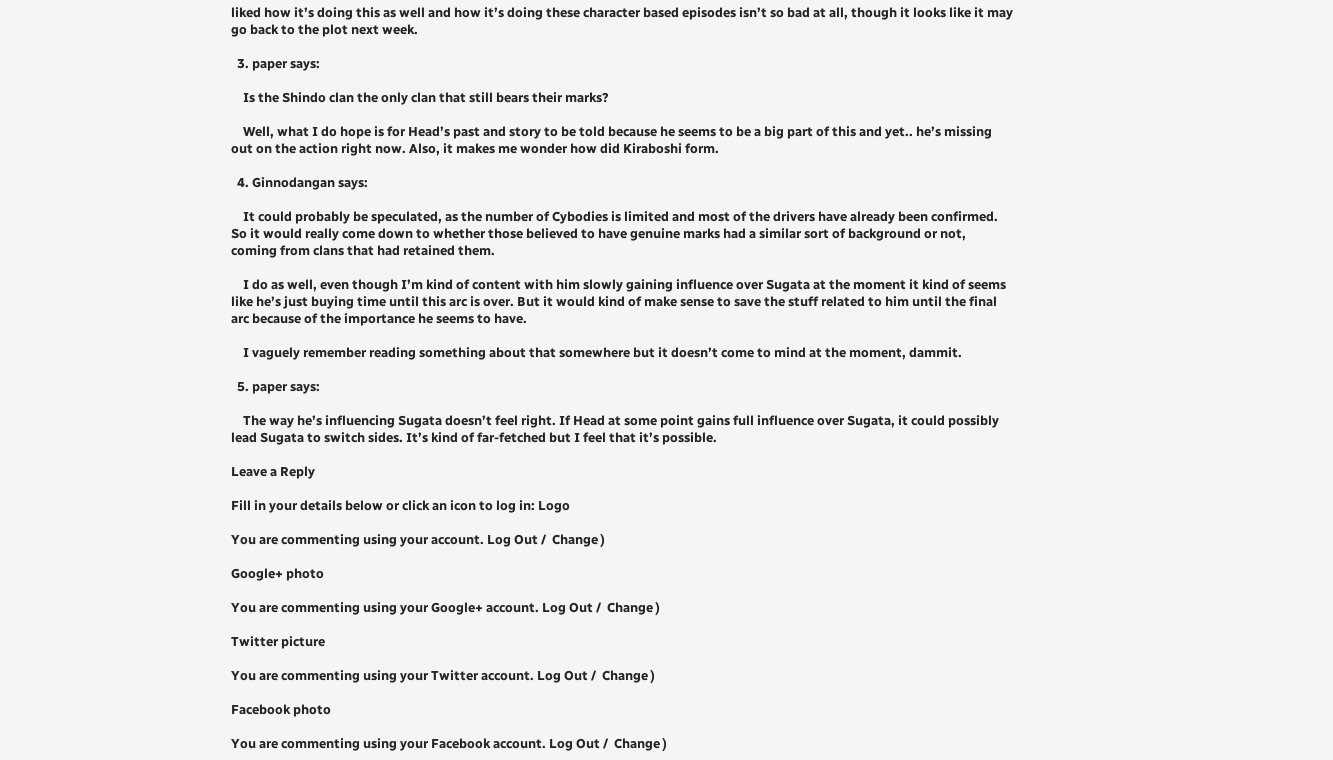liked how it’s doing this as well and how it’s doing these character based episodes isn’t so bad at all, though it looks like it may go back to the plot next week.

  3. paper says:

    Is the Shindo clan the only clan that still bears their marks?

    Well, what I do hope is for Head’s past and story to be told because he seems to be a big part of this and yet.. he’s missing out on the action right now. Also, it makes me wonder how did Kiraboshi form.

  4. Ginnodangan says:

    It could probably be speculated, as the number of Cybodies is limited and most of the drivers have already been confirmed. So it would really come down to whether those believed to have genuine marks had a similar sort of background or not, coming from clans that had retained them.

    I do as well, even though I’m kind of content with him slowly gaining influence over Sugata at the moment it kind of seems like he’s just buying time until this arc is over. But it would kind of make sense to save the stuff related to him until the final arc because of the importance he seems to have.

    I vaguely remember reading something about that somewhere but it doesn’t come to mind at the moment, dammit.

  5. paper says:

    The way he’s influencing Sugata doesn’t feel right. If Head at some point gains full influence over Sugata, it could possibly lead Sugata to switch sides. It’s kind of far-fetched but I feel that it’s possible.

Leave a Reply

Fill in your details below or click an icon to log in: Logo

You are commenting using your account. Log Out /  Change )

Google+ photo

You are commenting using your Google+ account. Log Out /  Change )

Twitter picture

You are commenting using your Twitter account. Log Out /  Change )

Facebook photo

You are commenting using your Facebook account. Log Out /  Change )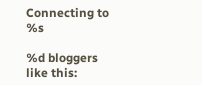Connecting to %s

%d bloggers like this: